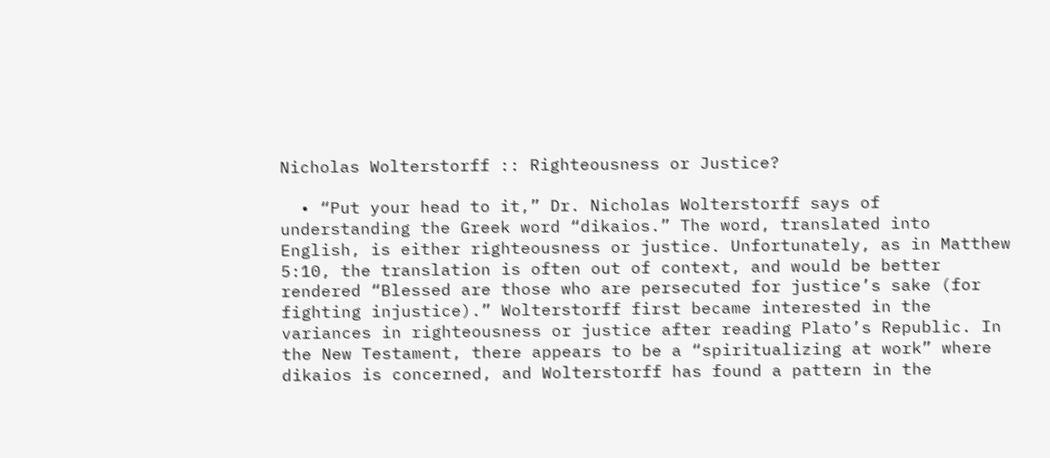Nicholas Wolterstorff :: Righteousness or Justice?

  • “Put your head to it,” Dr. Nicholas Wolterstorff says of understanding the Greek word “dikaios.” The word, translated into English, is either righteousness or justice. Unfortunately, as in Matthew 5:10, the translation is often out of context, and would be better rendered “Blessed are those who are persecuted for justice’s sake (for fighting injustice).” Wolterstorff first became interested in the variances in righteousness or justice after reading Plato’s Republic. In the New Testament, there appears to be a “spiritualizing at work” where dikaios is concerned, and Wolterstorff has found a pattern in the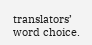translators’ word choice.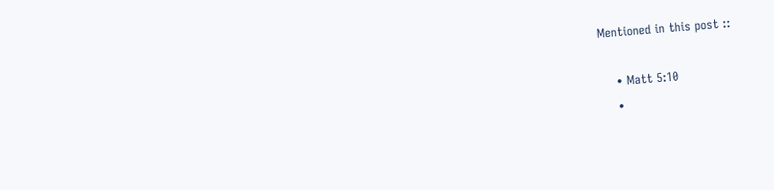Mentioned in this post ::

    • Matt 5:10
    •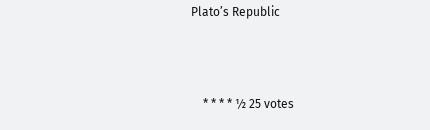Plato’s Republic



    * * * * ½ 25 votes